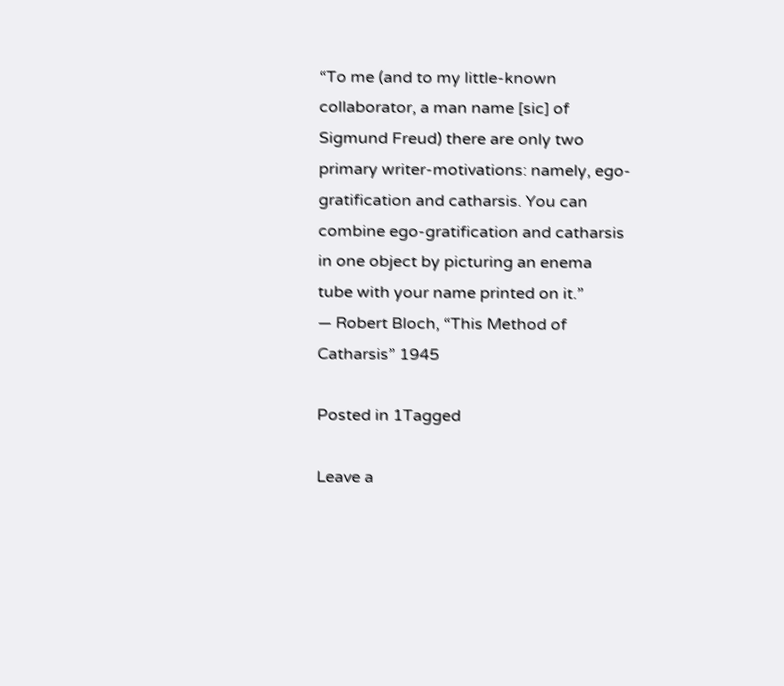“To me (and to my little-known collaborator, a man name [sic] of Sigmund Freud) there are only two primary writer-motivations: namely, ego-gratification and catharsis. You can combine ego-gratification and catharsis in one object by picturing an enema tube with your name printed on it.”
— Robert Bloch, “This Method of Catharsis” 1945

Posted in 1Tagged

Leave a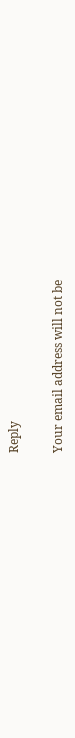Reply

Your email address will not be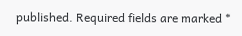published. Required fields are marked *